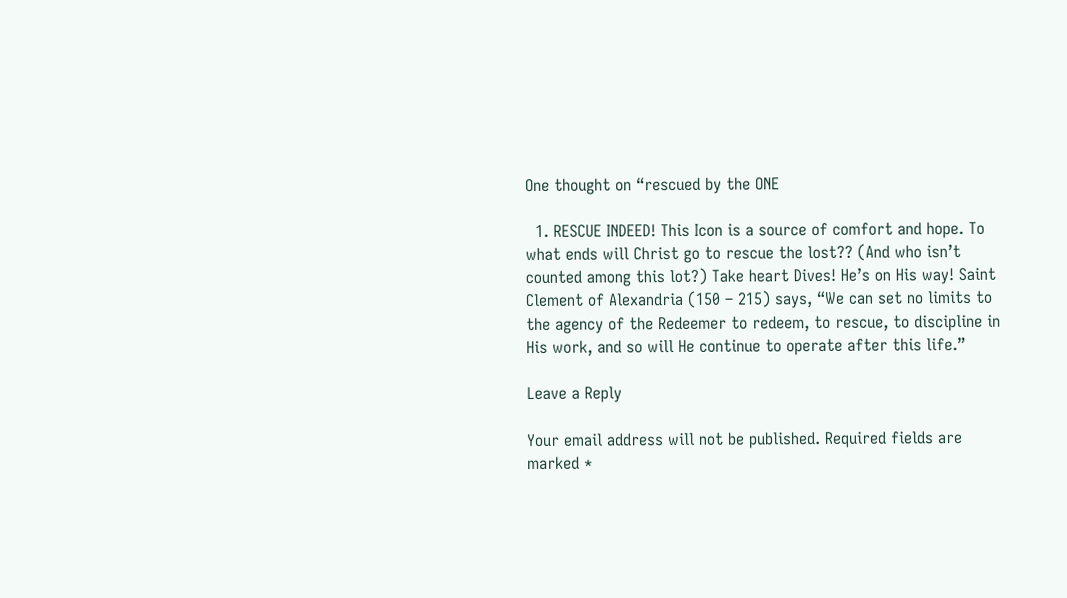One thought on “rescued by the ONE

  1. RESCUE INDEED! This Icon is a source of comfort and hope. To what ends will Christ go to rescue the lost?? (And who isn’t counted among this lot?) Take heart Dives! He’s on His way! Saint Clement of Alexandria (150 – 215) says, “We can set no limits to the agency of the Redeemer to redeem, to rescue, to discipline in His work, and so will He continue to operate after this life.”

Leave a Reply

Your email address will not be published. Required fields are marked *